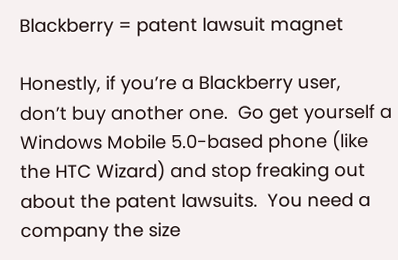Blackberry = patent lawsuit magnet

Honestly, if you’re a Blackberry user, don’t buy another one.  Go get yourself a Windows Mobile 5.0-based phone (like the HTC Wizard) and stop freaking out about the patent lawsuits.  You need a company the size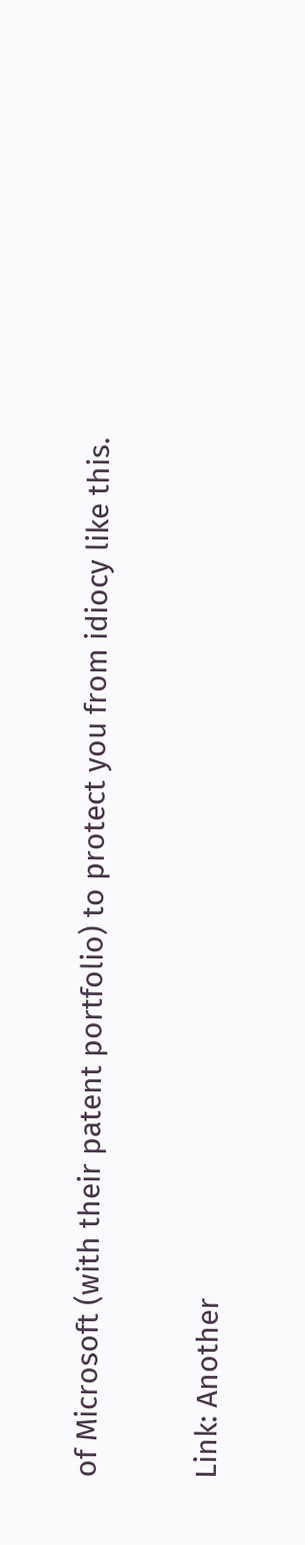of Microsoft (with their patent portfolio) to protect you from idiocy like this.

Link: Another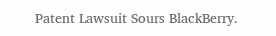Patent Lawsuit Sours BlackBerry.